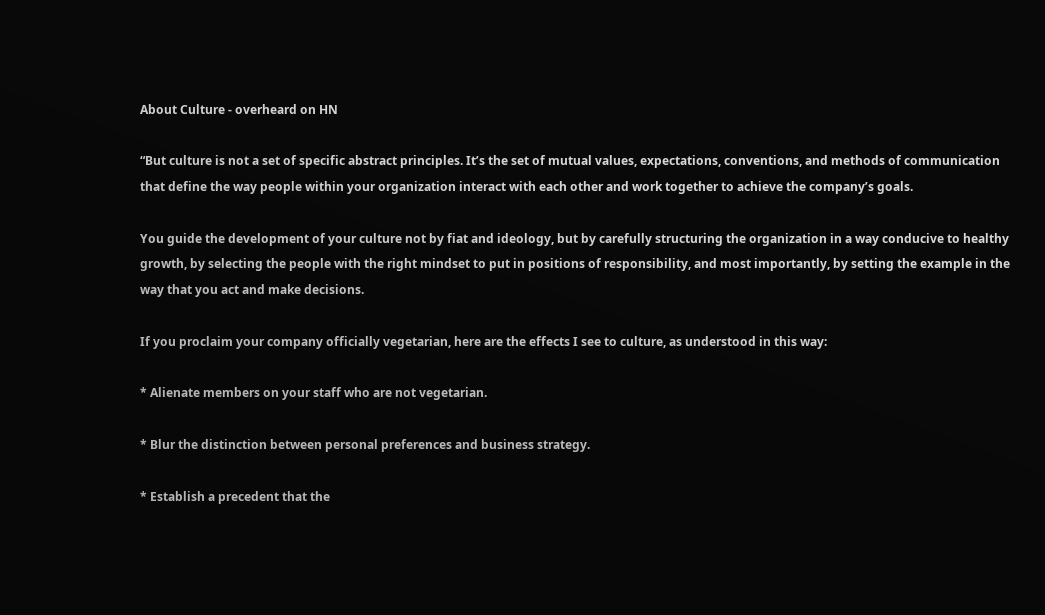About Culture - overheard on HN

“But culture is not a set of specific abstract principles. It’s the set of mutual values, expectations, conventions, and methods of communication that define the way people within your organization interact with each other and work together to achieve the company’s goals.

You guide the development of your culture not by fiat and ideology, but by carefully structuring the organization in a way conducive to healthy growth, by selecting the people with the right mindset to put in positions of responsibility, and most importantly, by setting the example in the way that you act and make decisions.

If you proclaim your company officially vegetarian, here are the effects I see to culture, as understood in this way:

* Alienate members on your staff who are not vegetarian.

* Blur the distinction between personal preferences and business strategy.

* Establish a precedent that the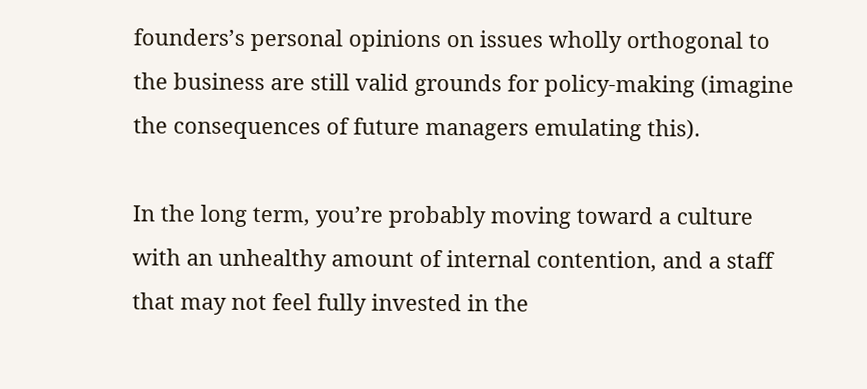founders’s personal opinions on issues wholly orthogonal to the business are still valid grounds for policy-making (imagine the consequences of future managers emulating this).

In the long term, you’re probably moving toward a culture with an unhealthy amount of internal contention, and a staff that may not feel fully invested in the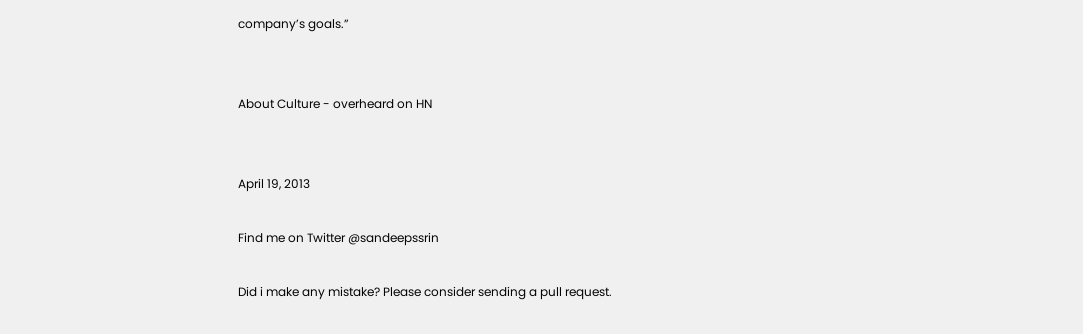company’s goals.”


About Culture - overheard on HN


April 19, 2013

Find me on Twitter @sandeepssrin

Did i make any mistake? Please consider sending a pull request.